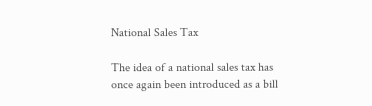National Sales Tax

The idea of a national sales tax has once again been introduced as a bill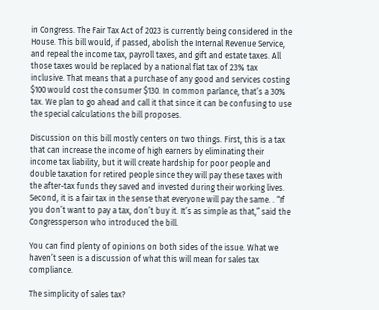in Congress. The Fair Tax Act of 2023 is currently being considered in the House. This bill would, if passed, abolish the Internal Revenue Service, and repeal the income tax, payroll taxes, and gift and estate taxes. All those taxes would be replaced by a national flat tax of 23% tax inclusive. That means that a purchase of any good and services costing $100 would cost the consumer $130. In common parlance, that’s a 30% tax. We plan to go ahead and call it that since it can be confusing to use the special calculations the bill proposes.

Discussion on this bill mostly centers on two things. First, this is a tax that can increase the income of high earners by eliminating their income tax liability, but it will create hardship for poor people and double taxation for retired people since they will pay these taxes with the after-tax funds they saved and invested during their working lives. Second, it is a fair tax in the sense that everyone will pay the same. . “If you don’t want to pay a tax, don’t buy it. It’s as simple as that,” said the Congressperson who introduced the bill.

You can find plenty of opinions on both sides of the issue. What we haven’t seen is a discussion of what this will mean for sales tax compliance.

The simplicity of sales tax?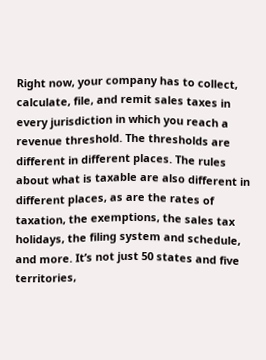Right now, your company has to collect, calculate, file, and remit sales taxes in every jurisdiction in which you reach a revenue threshold. The thresholds are different in different places. The rules about what is taxable are also different in different places, as are the rates of taxation, the exemptions, the sales tax holidays, the filing system and schedule, and more. It’s not just 50 states and five territories,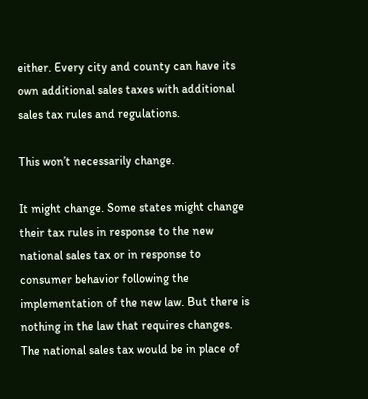either. Every city and county can have its own additional sales taxes with additional sales tax rules and regulations.

This won’t necessarily change.

It might change. Some states might change their tax rules in response to the new national sales tax or in response to consumer behavior following the implementation of the new law. But there is nothing in the law that requires changes. The national sales tax would be in place of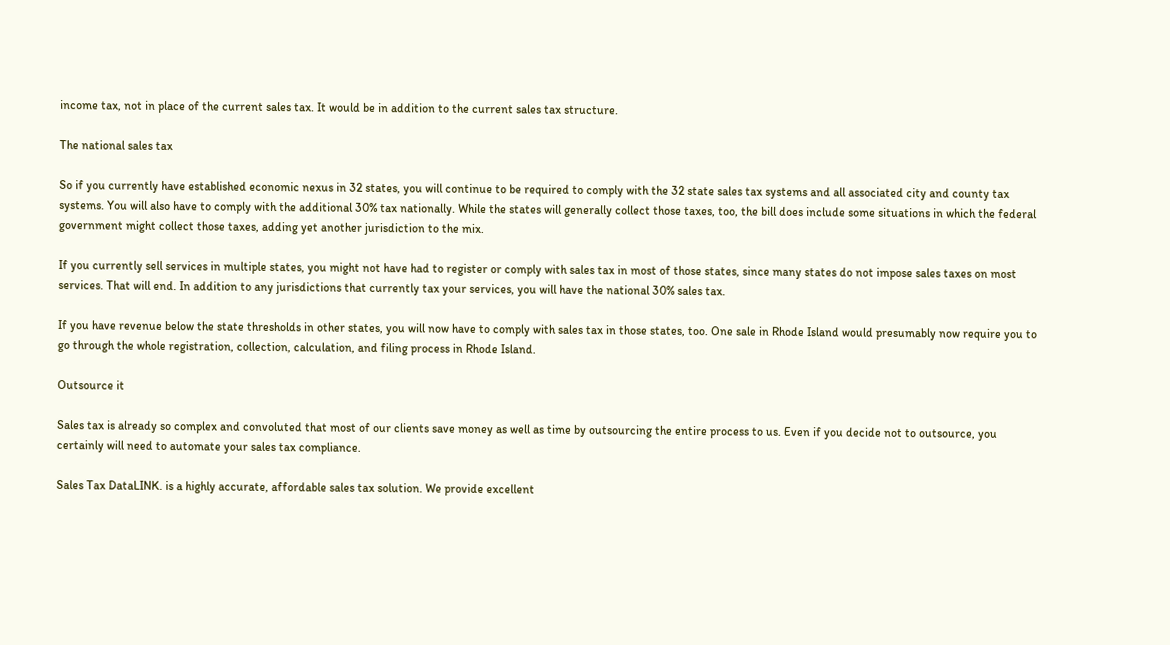income tax, not in place of the current sales tax. It would be in addition to the current sales tax structure.

The national sales tax

So if you currently have established economic nexus in 32 states, you will continue to be required to comply with the 32 state sales tax systems and all associated city and county tax systems. You will also have to comply with the additional 30% tax nationally. While the states will generally collect those taxes, too, the bill does include some situations in which the federal government might collect those taxes, adding yet another jurisdiction to the mix.

If you currently sell services in multiple states, you might not have had to register or comply with sales tax in most of those states, since many states do not impose sales taxes on most services. That will end. In addition to any jurisdictions that currently tax your services, you will have the national 30% sales tax.

If you have revenue below the state thresholds in other states, you will now have to comply with sales tax in those states, too. One sale in Rhode Island would presumably now require you to go through the whole registration, collection, calculation, and filing process in Rhode Island.

Outsource it

Sales tax is already so complex and convoluted that most of our clients save money as well as time by outsourcing the entire process to us. Even if you decide not to outsource, you certainly will need to automate your sales tax compliance.

Sales Tax DataLINK. is a highly accurate, affordable sales tax solution. We provide excellent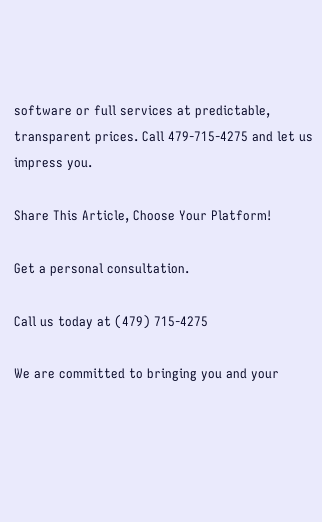software or full services at predictable, transparent prices. Call 479-715-4275 and let us impress you.

Share This Article, Choose Your Platform!

Get a personal consultation.

Call us today at (479) 715-4275

We are committed to bringing you and your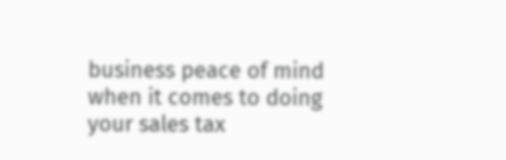business peace of mind when it comes to doing your sales tax